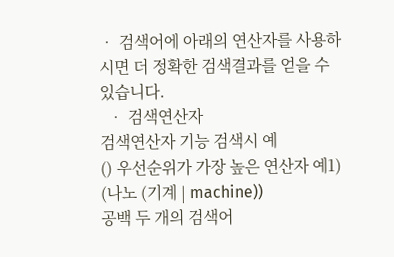• 검색어에 아래의 연산자를 사용하시면 더 정확한 검색결과를 얻을 수 있습니다.
  • 검색연산자
검색연산자 기능 검색시 예
() 우선순위가 가장 높은 연산자 예1) (나노 (기계 | machine))
공백 두 개의 검색어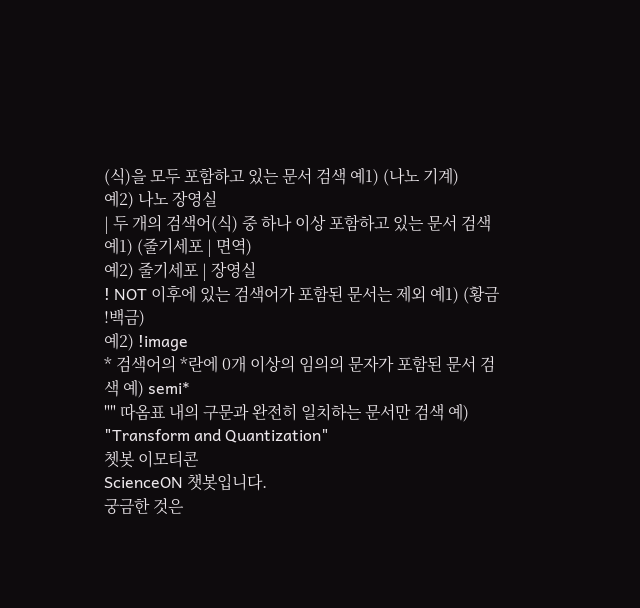(식)을 모두 포함하고 있는 문서 검색 예1) (나노 기계)
예2) 나노 장영실
| 두 개의 검색어(식) 중 하나 이상 포함하고 있는 문서 검색 예1) (줄기세포 | 면역)
예2) 줄기세포 | 장영실
! NOT 이후에 있는 검색어가 포함된 문서는 제외 예1) (황금 !백금)
예2) !image
* 검색어의 *란에 0개 이상의 임의의 문자가 포함된 문서 검색 예) semi*
"" 따옴표 내의 구문과 완전히 일치하는 문서만 검색 예) "Transform and Quantization"
쳇봇 이모티콘
ScienceON 챗봇입니다.
궁금한 것은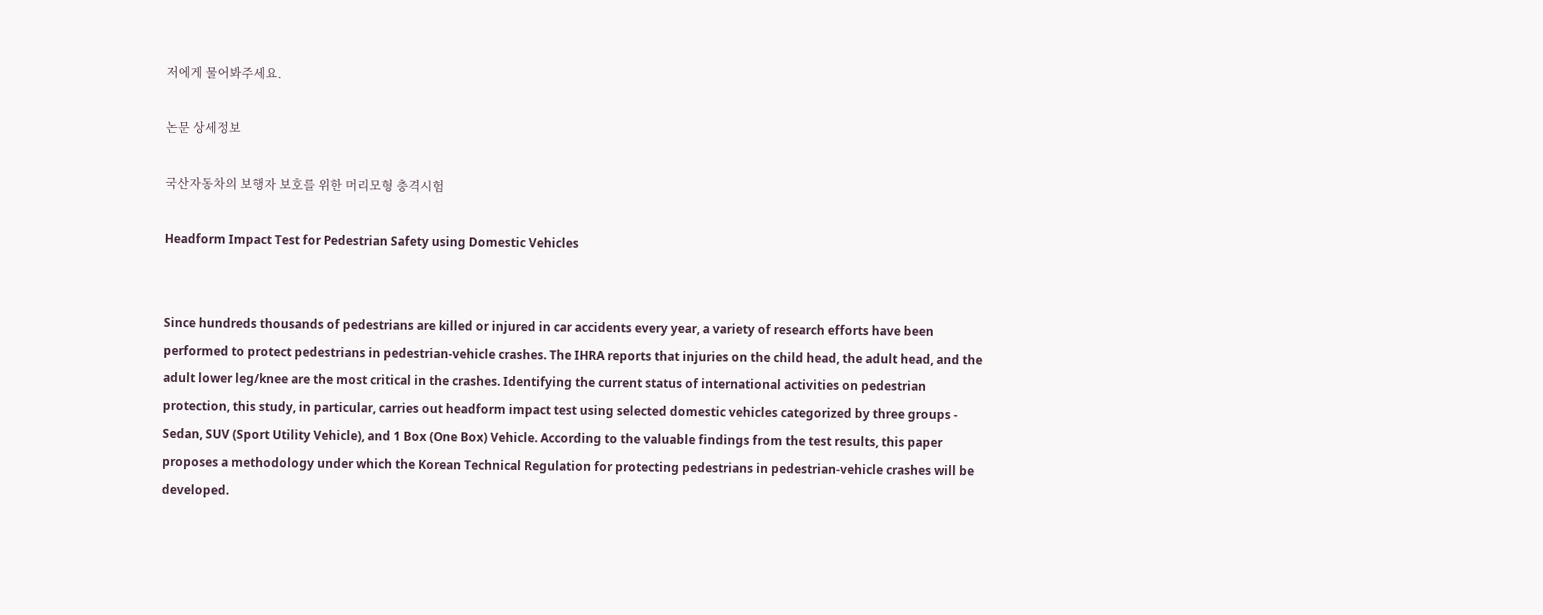저에게 물어봐주세요.

논문 상세정보

국산자동차의 보행자 보호를 위한 머리모형 충격시험

Headform Impact Test for Pedestrian Safety using Domestic Vehicles


Since hundreds thousands of pedestrians are killed or injured in car accidents every year, a variety of research efforts have been performed to protect pedestrians in pedestrian-vehicle crashes. The IHRA reports that injuries on the child head, the adult head, and the adult lower leg/knee are the most critical in the crashes. Identifying the current status of international activities on pedestrian protection, this study, in particular, carries out headform impact test using selected domestic vehicles categorized by three groups - Sedan, SUV (Sport Utility Vehicle), and 1 Box (One Box) Vehicle. According to the valuable findings from the test results, this paper proposes a methodology under which the Korean Technical Regulation for protecting pedestrians in pedestrian-vehicle crashes will be developed.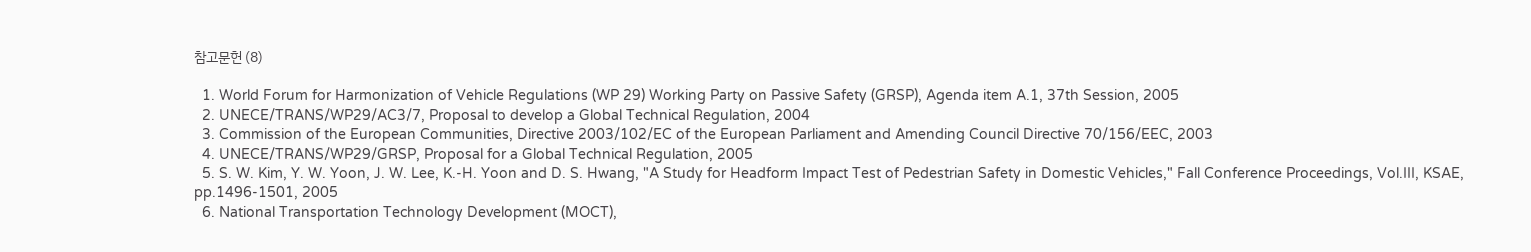참고문헌 (8)

  1. World Forum for Harmonization of Vehicle Regulations (WP 29) Working Party on Passive Safety (GRSP), Agenda item A.1, 37th Session, 2005
  2. UNECE/TRANS/WP29/AC3/7, Proposal to develop a Global Technical Regulation, 2004
  3. Commission of the European Communities, Directive 2003/102/EC of the European Parliament and Amending Council Directive 70/156/EEC, 2003
  4. UNECE/TRANS/WP29/GRSP, Proposal for a Global Technical Regulation, 2005
  5. S. W. Kim, Y. W. Yoon, J. W. Lee, K.-H. Yoon and D. S. Hwang, "A Study for Headform Impact Test of Pedestrian Safety in Domestic Vehicles," Fall Conference Proceedings, Vol.III, KSAE, pp.1496-1501, 2005
  6. National Transportation Technology Development (MOCT),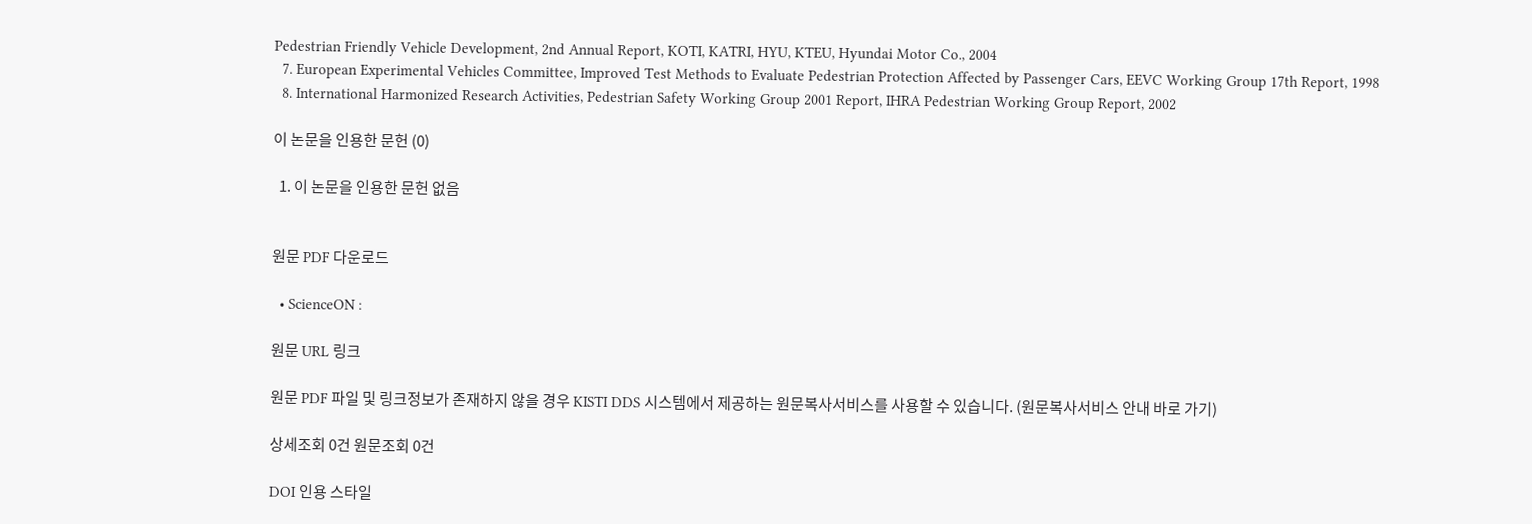Pedestrian Friendly Vehicle Development, 2nd Annual Report, KOTI, KATRI, HYU, KTEU, Hyundai Motor Co., 2004
  7. European Experimental Vehicles Committee, Improved Test Methods to Evaluate Pedestrian Protection Affected by Passenger Cars, EEVC Working Group 17th Report, 1998
  8. International Harmonized Research Activities, Pedestrian Safety Working Group 2001 Report, IHRA Pedestrian Working Group Report, 2002

이 논문을 인용한 문헌 (0)

  1. 이 논문을 인용한 문헌 없음


원문 PDF 다운로드

  • ScienceON :

원문 URL 링크

원문 PDF 파일 및 링크정보가 존재하지 않을 경우 KISTI DDS 시스템에서 제공하는 원문복사서비스를 사용할 수 있습니다. (원문복사서비스 안내 바로 가기)

상세조회 0건 원문조회 0건

DOI 인용 스타일